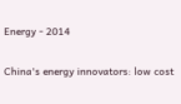Energy - 2014

China's energy innovators: low cost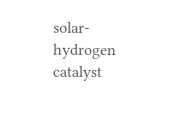solar-hydrogen catalyst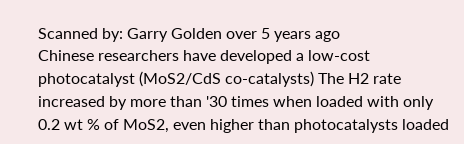Scanned by: Garry Golden over 5 years ago
Chinese researchers have developed a low-cost photocatalyst (MoS2/CdS co-catalysts) The H2 rate increased by more than '30 times when loaded with only 0.2 wt % of MoS2, even higher than photocatalysts loaded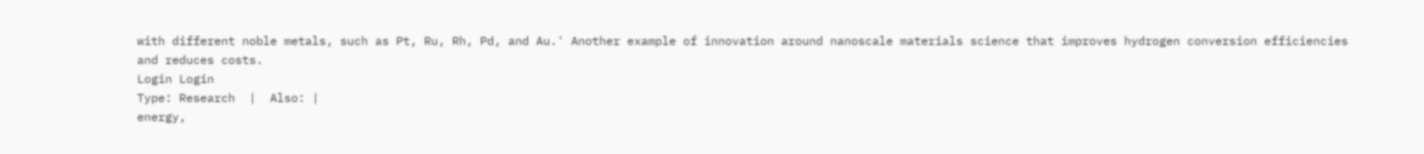with different noble metals, such as Pt, Ru, Rh, Pd, and Au.' Another example of innovation around nanoscale materials science that improves hydrogen conversion efficiencies and reduces costs.
Login Login
Type: Research  |  Also: |
energy,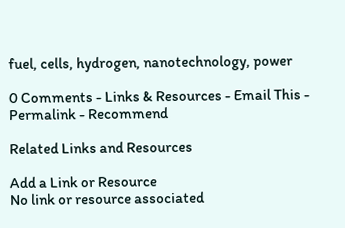fuel, cells, hydrogen, nanotechnology, power

0 Comments - Links & Resources - Email This - Permalink - Recommend

Related Links and Resources

Add a Link or Resource
No link or resource associated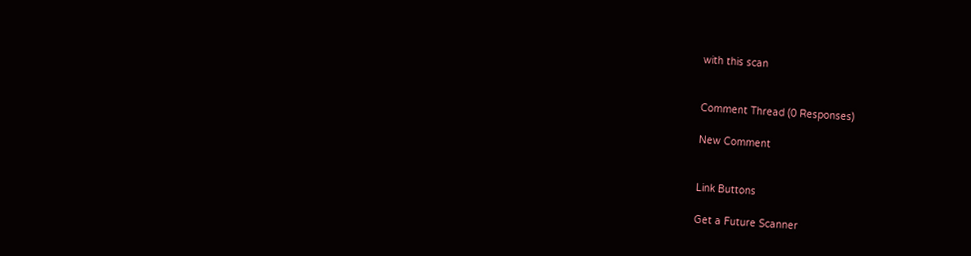with this scan


Comment Thread (0 Responses)

New Comment


Link Buttons

Get a Future Scanner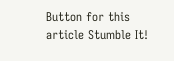Button for this article Stumble It!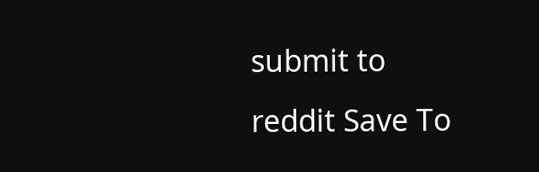submit to reddit Save To